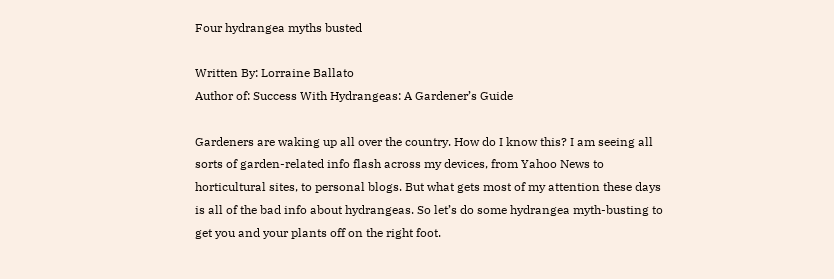Four hydrangea myths busted

Written By: Lorraine Ballato
Author of: Success With Hydrangeas: A Gardener’s Guide

Gardeners are waking up all over the country. How do I know this? I am seeing all sorts of garden-related info flash across my devices, from Yahoo News to horticultural sites, to personal blogs. But what gets most of my attention these days is all of the bad info about hydrangeas. So let’s do some hydrangea myth-busting to get you and your plants off on the right foot.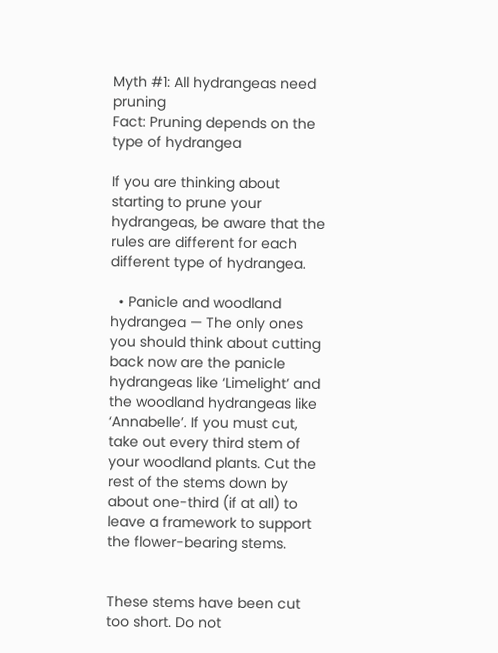Myth #1: All hydrangeas need pruning
Fact: Pruning depends on the type of hydrangea

If you are thinking about starting to prune your hydrangeas, be aware that the rules are different for each different type of hydrangea.

  • Panicle and woodland hydrangea — The only ones you should think about cutting back now are the panicle hydrangeas like ‘Limelight’ and the woodland hydrangeas like ‘Annabelle’. If you must cut, take out every third stem of your woodland plants. Cut the rest of the stems down by about one-third (if at all) to leave a framework to support the flower-bearing stems.


These stems have been cut too short. Do not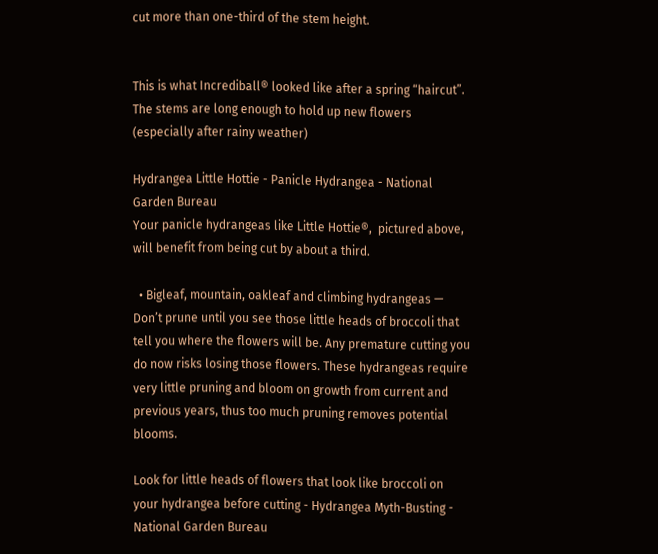cut more than one-third of the stem height.


This is what Incrediball® looked like after a spring “haircut”. The stems are long enough to hold up new flowers (especially after rainy weather)

Hydrangea Little Hottie - Panicle Hydrangea - National Garden Bureau
Your panicle hydrangeas like Little Hottie®,  pictured above, will benefit from being cut by about a third.

  • Bigleaf, mountain, oakleaf and climbing hydrangeas — Don’t prune until you see those little heads of broccoli that tell you where the flowers will be. Any premature cutting you do now risks losing those flowers. These hydrangeas require very little pruning and bloom on growth from current and previous years, thus too much pruning removes potential blooms.

Look for little heads of flowers that look like broccoli on your hydrangea before cutting - Hydrangea Myth-Busting - National Garden Bureau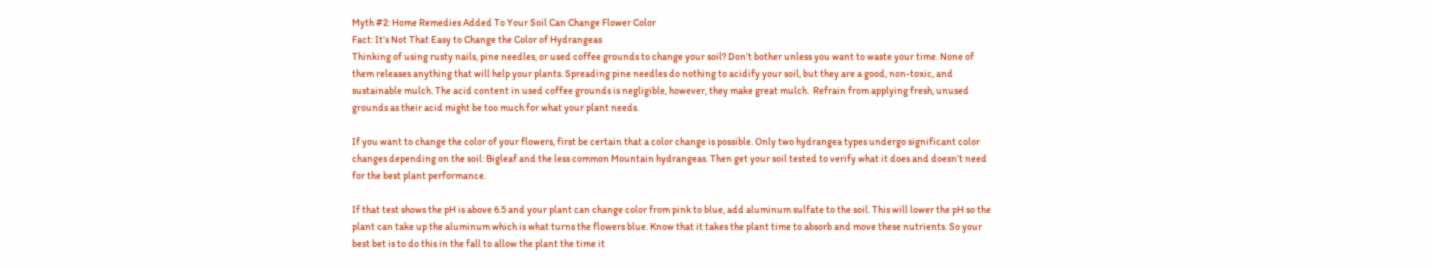Myth #2: Home Remedies Added To Your Soil Can Change Flower Color
Fact: It’s Not That Easy to Change the Color of Hydrangeas
Thinking of using rusty nails, pine needles, or used coffee grounds to change your soil? Don’t bother unless you want to waste your time. None of them releases anything that will help your plants. Spreading pine needles do nothing to acidify your soil, but they are a good, non-toxic, and sustainable mulch. The acid content in used coffee grounds is negligible, however, they make great mulch.  Refrain from applying fresh, unused grounds as their acid might be too much for what your plant needs.

If you want to change the color of your flowers, first be certain that a color change is possible. Only two hydrangea types undergo significant color changes depending on the soil: Bigleaf and the less common Mountain hydrangeas. Then get your soil tested to verify what it does and doesn’t need for the best plant performance.

If that test shows the pH is above 6.5 and your plant can change color from pink to blue, add aluminum sulfate to the soil. This will lower the pH so the plant can take up the aluminum which is what turns the flowers blue. Know that it takes the plant time to absorb and move these nutrients. So your best bet is to do this in the fall to allow the plant the time it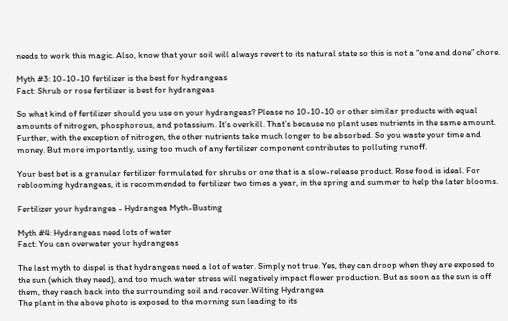needs to work this magic. Also, know that your soil will always revert to its natural state so this is not a “one and done” chore.

Myth #3: 10-10-10 fertilizer is the best for hydrangeas
Fact: Shrub or rose fertilizer is best for hydrangeas

So what kind of fertilizer should you use on your hydrangeas? Please no 10-10-10 or other similar products with equal amounts of nitrogen, phosphorous, and potassium. It’s overkill. That’s because no plant uses nutrients in the same amount. Further, with the exception of nitrogen, the other nutrients take much longer to be absorbed. So you waste your time and money. But more importantly, using too much of any fertilizer component contributes to polluting runoff.

Your best bet is a granular fertilizer formulated for shrubs or one that is a slow-release product. Rose food is ideal. For reblooming hydrangeas, it is recommended to fertilizer two times a year, in the spring and summer to help the later blooms.

Fertilizer your hydrangea - Hydrangea Myth-Busting

Myth #4: Hydrangeas need lots of water
Fact: You can overwater your hydrangeas

The last myth to dispel is that hydrangeas need a lot of water. Simply not true. Yes, they can droop when they are exposed to the sun (which they need), and too much water stress will negatively impact flower production. But as soon as the sun is off them, they reach back into the surrounding soil and recover.Wilting Hydrangea
The plant in the above photo is exposed to the morning sun leading to its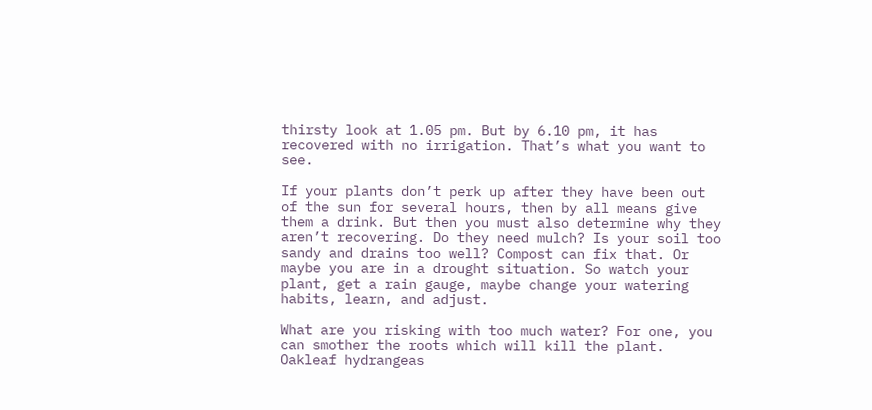thirsty look at 1.05 pm. But by 6.10 pm, it has recovered with no irrigation. That’s what you want to see.

If your plants don’t perk up after they have been out of the sun for several hours, then by all means give them a drink. But then you must also determine why they aren’t recovering. Do they need mulch? Is your soil too sandy and drains too well? Compost can fix that. Or maybe you are in a drought situation. So watch your plant, get a rain gauge, maybe change your watering habits, learn, and adjust.

What are you risking with too much water? For one, you can smother the roots which will kill the plant. Oakleaf hydrangeas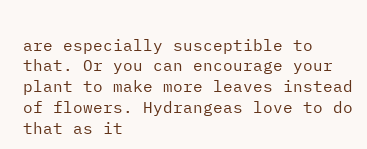are especially susceptible to that. Or you can encourage your plant to make more leaves instead of flowers. Hydrangeas love to do that as it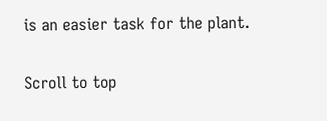is an easier task for the plant.

Scroll to top